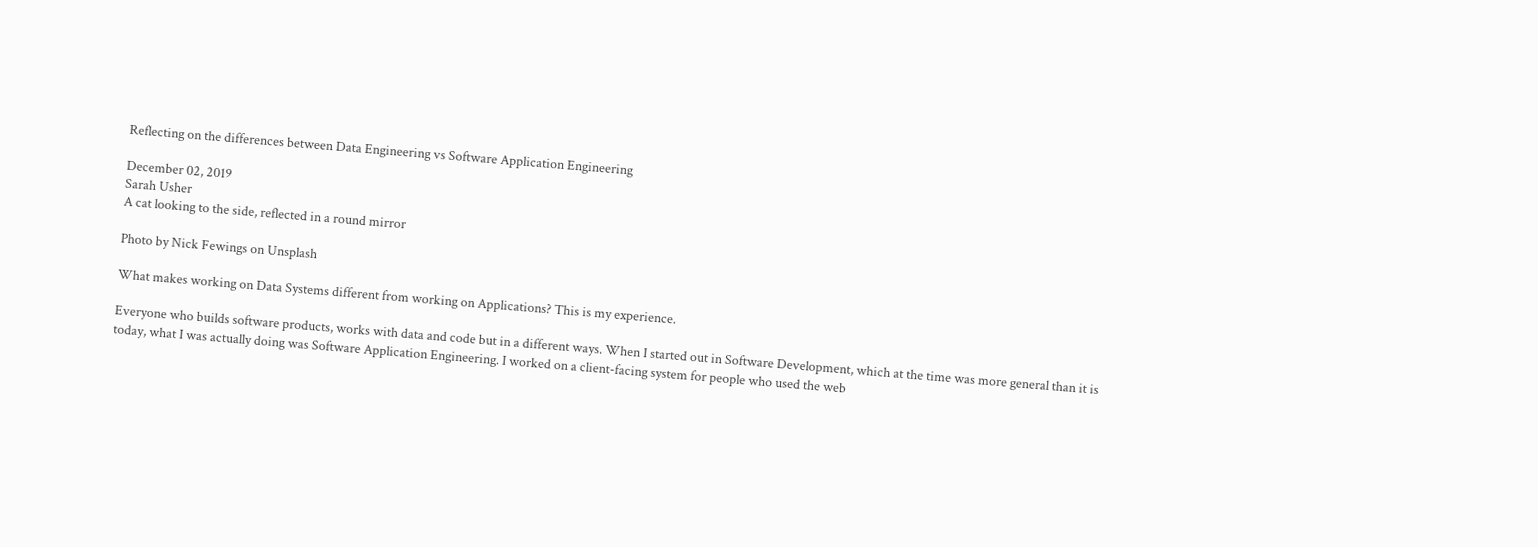Reflecting on the differences between Data Engineering vs Software Application Engineering

December 02, 2019
Sarah Usher
A cat looking to the side, reflected in a round mirror

Photo by Nick Fewings on Unsplash

What makes working on Data Systems different from working on Applications? This is my experience.

Everyone who builds software products, works with data and code but in a different ways. When I started out in Software Development, which at the time was more general than it is today, what I was actually doing was Software Application Engineering. I worked on a client-facing system for people who used the web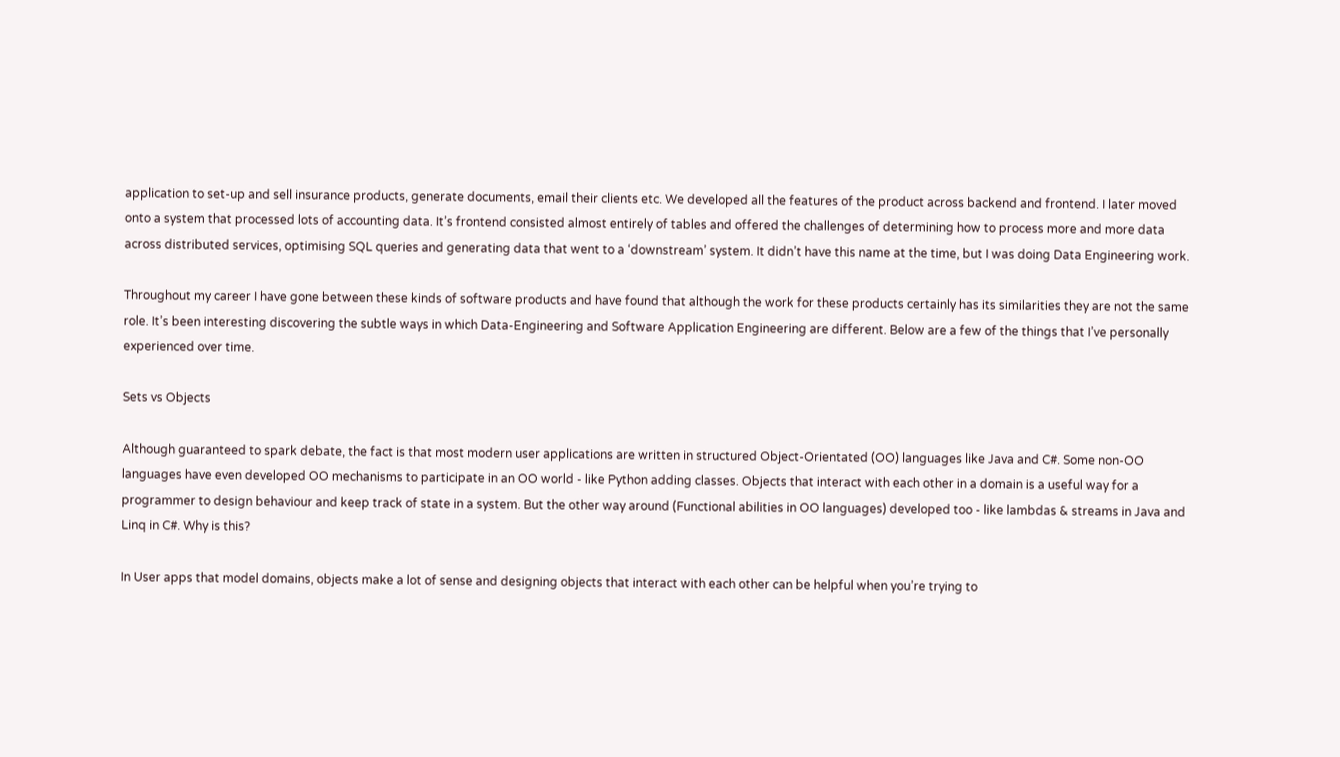application to set-up and sell insurance products, generate documents, email their clients etc. We developed all the features of the product across backend and frontend. I later moved onto a system that processed lots of accounting data. It’s frontend consisted almost entirely of tables and offered the challenges of determining how to process more and more data across distributed services, optimising SQL queries and generating data that went to a ‘downstream’ system. It didn’t have this name at the time, but I was doing Data Engineering work.

Throughout my career I have gone between these kinds of software products and have found that although the work for these products certainly has its similarities they are not the same role. It’s been interesting discovering the subtle ways in which Data-Engineering and Software Application Engineering are different. Below are a few of the things that I’ve personally experienced over time.

Sets vs Objects

Although guaranteed to spark debate, the fact is that most modern user applications are written in structured Object-Orientated (OO) languages like Java and C#. Some non-OO languages have even developed OO mechanisms to participate in an OO world - like Python adding classes. Objects that interact with each other in a domain is a useful way for a programmer to design behaviour and keep track of state in a system. But the other way around (Functional abilities in OO languages) developed too - like lambdas & streams in Java and Linq in C#. Why is this?

In User apps that model domains, objects make a lot of sense and designing objects that interact with each other can be helpful when you’re trying to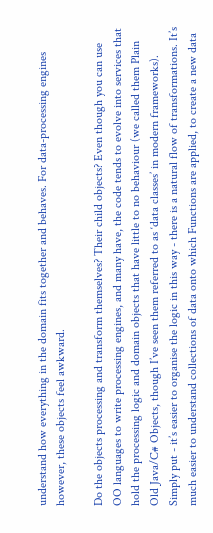understand how everything in the domain fits together and behaves. For data-processing engines however, these objects feel awkward.

Do the objects processing and transform themselves? Their child objects? Even though you can use OO languages to write processing engines, and many have, the code tends to evolve into services that hold the processing logic and domain objects that have little to no behaviour (we called them Plain Old Java/C# Objects, though I’ve seen them referred to as ‘data classes’ in modern frameworks). Simply put - it’s easier to organise the logic in this way - there is a natural flow of transformations. It’s much easier to understand collections of data onto which Functions are applied, to create a new data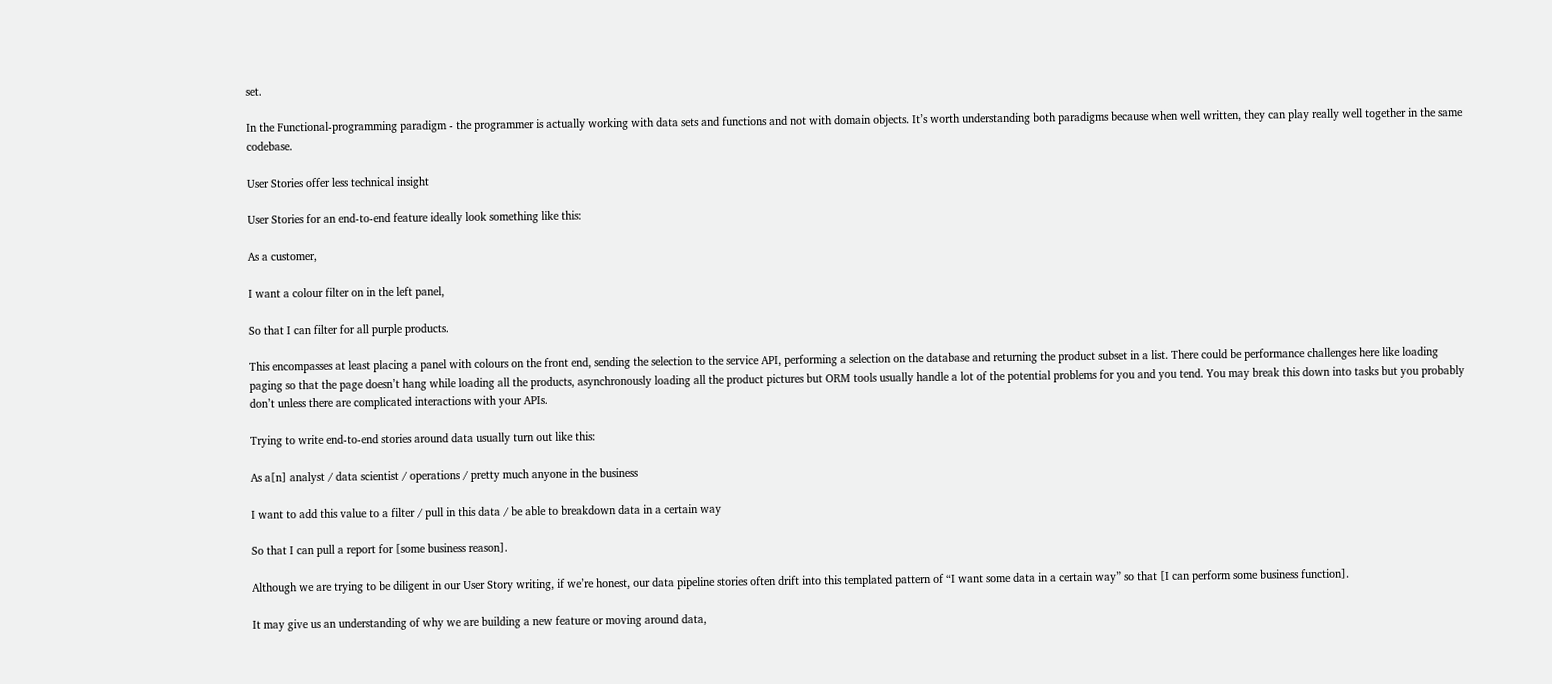set.

In the Functional-programming paradigm - the programmer is actually working with data sets and functions and not with domain objects. It’s worth understanding both paradigms because when well written, they can play really well together in the same codebase.

User Stories offer less technical insight

User Stories for an end-to-end feature ideally look something like this:

As a customer,

I want a colour filter on in the left panel,

So that I can filter for all purple products.

This encompasses at least placing a panel with colours on the front end, sending the selection to the service API, performing a selection on the database and returning the product subset in a list. There could be performance challenges here like loading paging so that the page doesn’t hang while loading all the products, asynchronously loading all the product pictures but ORM tools usually handle a lot of the potential problems for you and you tend. You may break this down into tasks but you probably don’t unless there are complicated interactions with your APIs.

Trying to write end-to-end stories around data usually turn out like this:

As a[n] analyst / data scientist / operations / pretty much anyone in the business

I want to add this value to a filter / pull in this data / be able to breakdown data in a certain way

So that I can pull a report for [some business reason].

Although we are trying to be diligent in our User Story writing, if we’re honest, our data pipeline stories often drift into this templated pattern of “I want some data in a certain way” so that [I can perform some business function].

It may give us an understanding of why we are building a new feature or moving around data,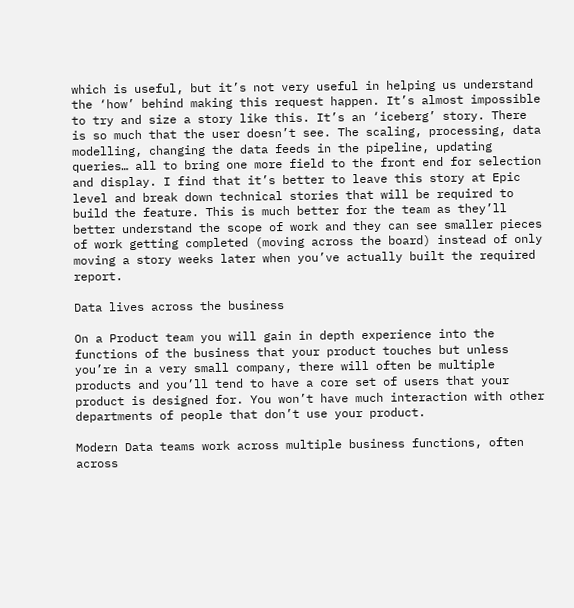which is useful, but it’s not very useful in helping us understand the ‘how’ behind making this request happen. It’s almost impossible to try and size a story like this. It’s an ‘iceberg’ story. There is so much that the user doesn’t see. The scaling, processing, data modelling, changing the data feeds in the pipeline, updating queries… all to bring one more field to the front end for selection and display. I find that it’s better to leave this story at Epic level and break down technical stories that will be required to build the feature. This is much better for the team as they’ll better understand the scope of work and they can see smaller pieces of work getting completed (moving across the board) instead of only moving a story weeks later when you’ve actually built the required report.

Data lives across the business

On a Product team you will gain in depth experience into the functions of the business that your product touches but unless you’re in a very small company, there will often be multiple products and you’ll tend to have a core set of users that your product is designed for. You won’t have much interaction with other departments of people that don’t use your product.

Modern Data teams work across multiple business functions, often across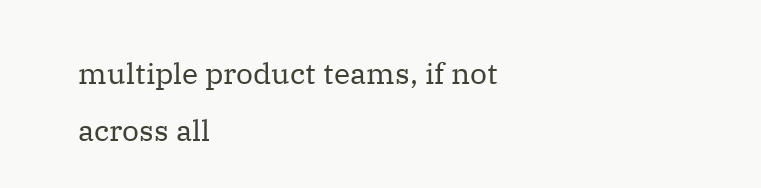multiple product teams, if not across all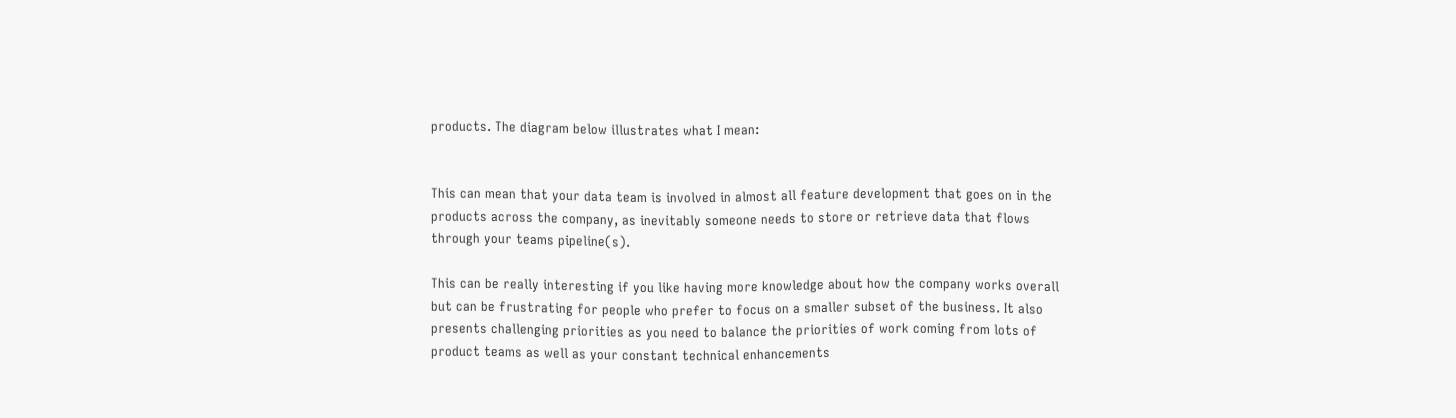products. The diagram below illustrates what I mean:


This can mean that your data team is involved in almost all feature development that goes on in the products across the company, as inevitably someone needs to store or retrieve data that flows through your teams pipeline(s).

This can be really interesting if you like having more knowledge about how the company works overall but can be frustrating for people who prefer to focus on a smaller subset of the business. It also presents challenging priorities as you need to balance the priorities of work coming from lots of product teams as well as your constant technical enhancements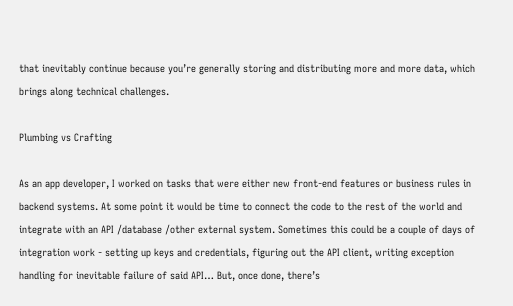that inevitably continue because you’re generally storing and distributing more and more data, which brings along technical challenges.

Plumbing vs Crafting

As an app developer, I worked on tasks that were either new front-end features or business rules in backend systems. At some point it would be time to connect the code to the rest of the world and integrate with an API /database /other external system. Sometimes this could be a couple of days of integration work - setting up keys and credentials, figuring out the API client, writing exception handling for inevitable failure of said API… But, once done, there’s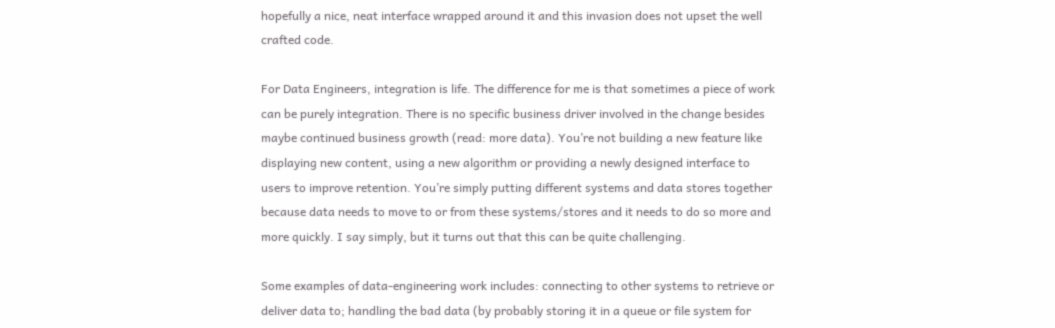hopefully a nice, neat interface wrapped around it and this invasion does not upset the well crafted code.

For Data Engineers, integration is life. The difference for me is that sometimes a piece of work can be purely integration. There is no specific business driver involved in the change besides maybe continued business growth (read: more data). You’re not building a new feature like displaying new content, using a new algorithm or providing a newly designed interface to users to improve retention. You’re simply putting different systems and data stores together because data needs to move to or from these systems/stores and it needs to do so more and more quickly. I say simply, but it turns out that this can be quite challenging.

Some examples of data-engineering work includes: connecting to other systems to retrieve or deliver data to; handling the bad data (by probably storing it in a queue or file system for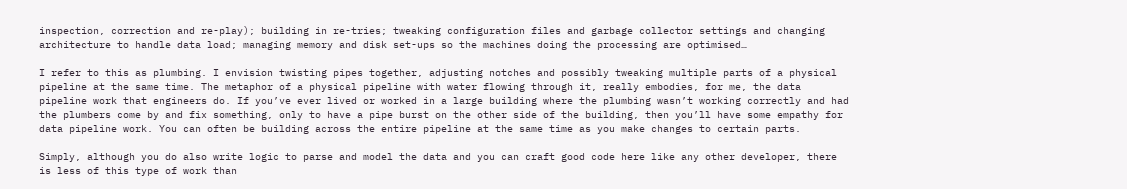inspection, correction and re-play); building in re-tries; tweaking configuration files and garbage collector settings and changing architecture to handle data load; managing memory and disk set-ups so the machines doing the processing are optimised…

I refer to this as plumbing. I envision twisting pipes together, adjusting notches and possibly tweaking multiple parts of a physical pipeline at the same time. The metaphor of a physical pipeline with water flowing through it, really embodies, for me, the data pipeline work that engineers do. If you’ve ever lived or worked in a large building where the plumbing wasn’t working correctly and had the plumbers come by and fix something, only to have a pipe burst on the other side of the building, then you’ll have some empathy for data pipeline work. You can often be building across the entire pipeline at the same time as you make changes to certain parts.

Simply, although you do also write logic to parse and model the data and you can craft good code here like any other developer, there is less of this type of work than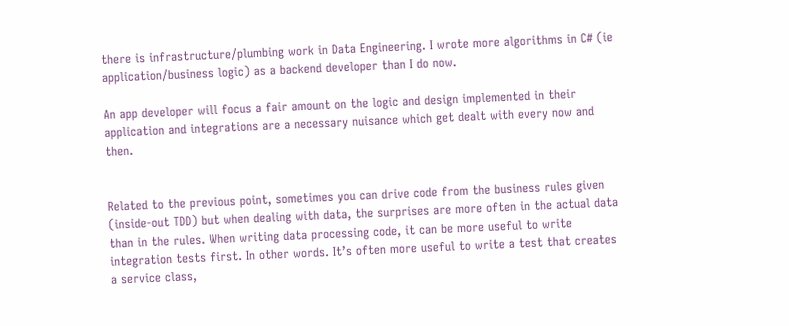there is infrastructure/plumbing work in Data Engineering. I wrote more algorithms in C# (ie application/business logic) as a backend developer than I do now.

An app developer will focus a fair amount on the logic and design implemented in their application and integrations are a necessary nuisance which get dealt with every now and then.


Related to the previous point, sometimes you can drive code from the business rules given (inside-out TDD) but when dealing with data, the surprises are more often in the actual data than in the rules. When writing data processing code, it can be more useful to write integration tests first. In other words. It’s often more useful to write a test that creates a service class,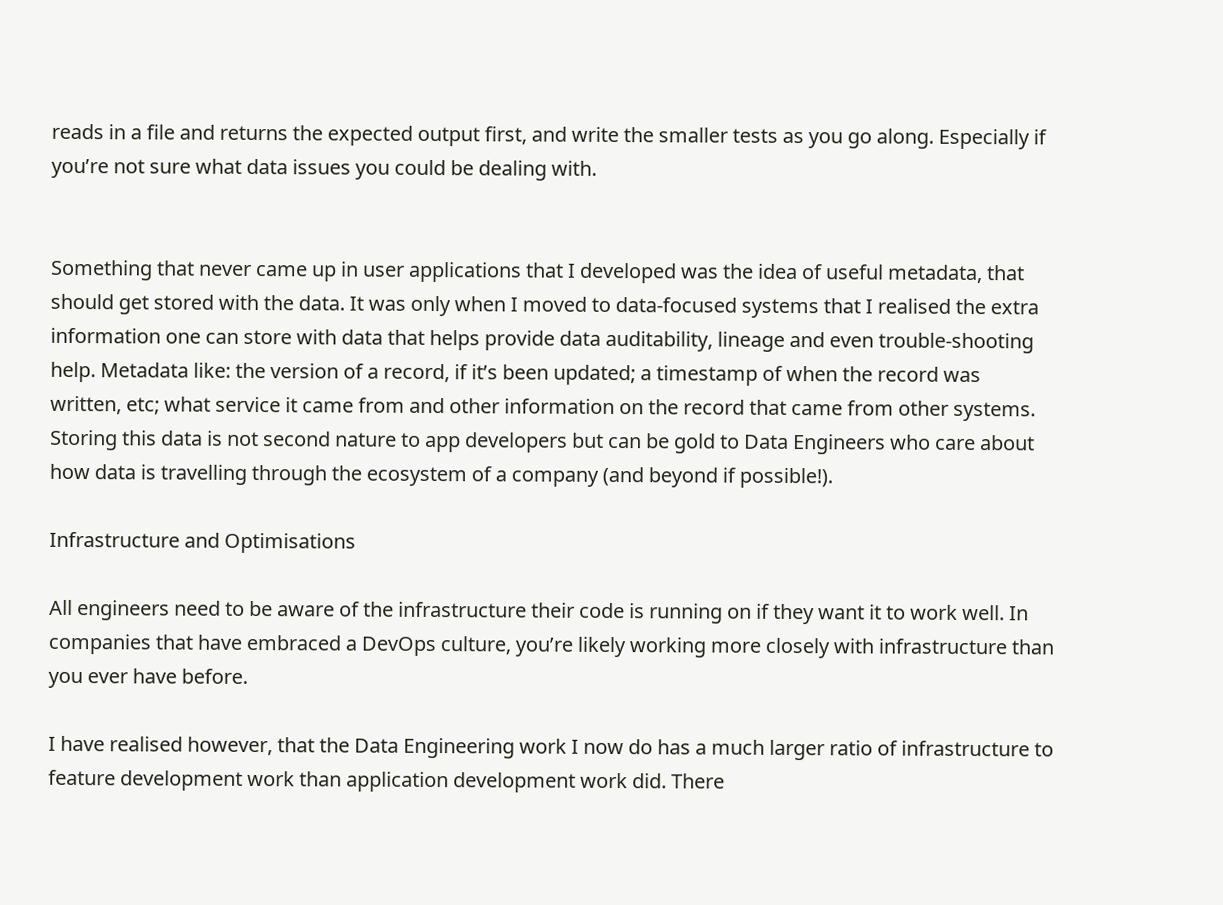reads in a file and returns the expected output first, and write the smaller tests as you go along. Especially if you’re not sure what data issues you could be dealing with.


Something that never came up in user applications that I developed was the idea of useful metadata, that should get stored with the data. It was only when I moved to data-focused systems that I realised the extra information one can store with data that helps provide data auditability, lineage and even trouble-shooting help. Metadata like: the version of a record, if it’s been updated; a timestamp of when the record was written, etc; what service it came from and other information on the record that came from other systems. Storing this data is not second nature to app developers but can be gold to Data Engineers who care about how data is travelling through the ecosystem of a company (and beyond if possible!).

Infrastructure and Optimisations

All engineers need to be aware of the infrastructure their code is running on if they want it to work well. In companies that have embraced a DevOps culture, you’re likely working more closely with infrastructure than you ever have before.

I have realised however, that the Data Engineering work I now do has a much larger ratio of infrastructure to feature development work than application development work did. There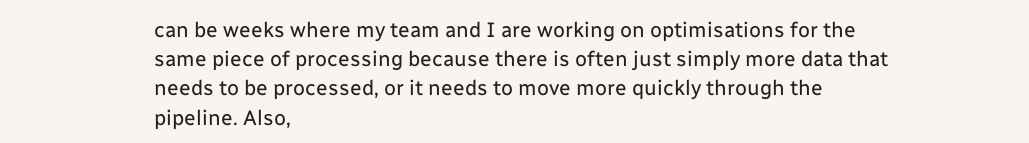can be weeks where my team and I are working on optimisations for the same piece of processing because there is often just simply more data that needs to be processed, or it needs to move more quickly through the pipeline. Also,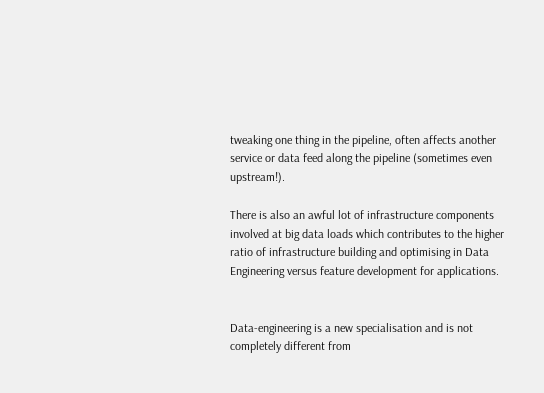tweaking one thing in the pipeline, often affects another service or data feed along the pipeline (sometimes even upstream!).

There is also an awful lot of infrastructure components involved at big data loads which contributes to the higher ratio of infrastructure building and optimising in Data Engineering versus feature development for applications.


Data-engineering is a new specialisation and is not completely different from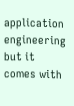application engineering but it comes with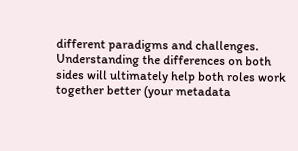different paradigms and challenges. Understanding the differences on both sides will ultimately help both roles work together better (your metadata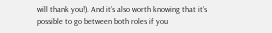will thank you!). And it’s also worth knowing that it’s possible to go between both roles if you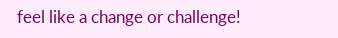feel like a change or challenge!